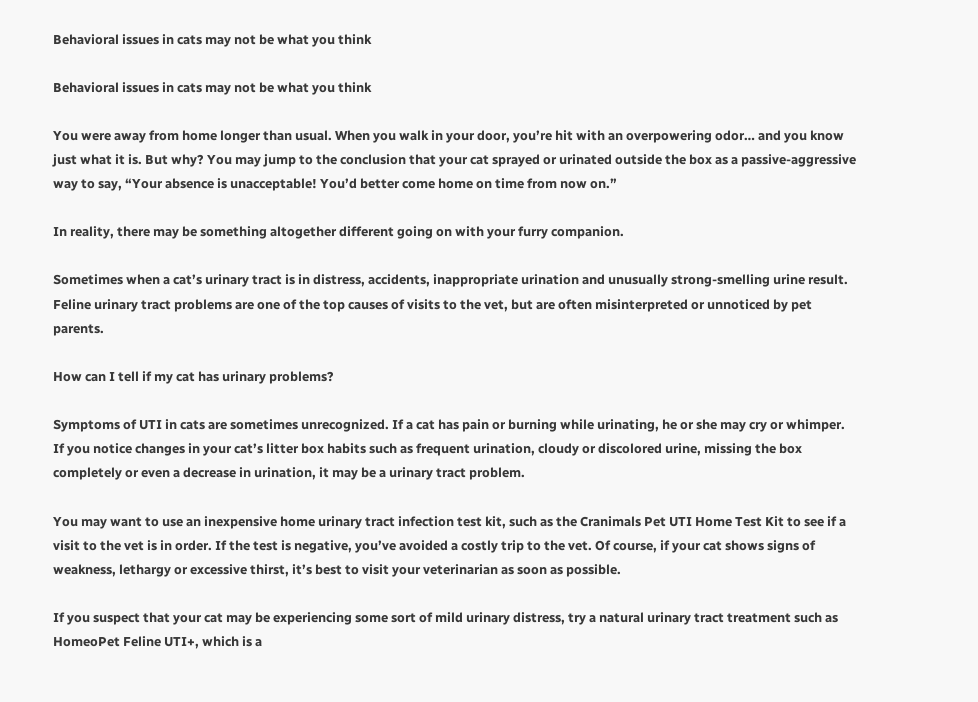Behavioral issues in cats may not be what you think

Behavioral issues in cats may not be what you think

You were away from home longer than usual. When you walk in your door, you’re hit with an overpowering odor… and you know just what it is. But why? You may jump to the conclusion that your cat sprayed or urinated outside the box as a passive-aggressive way to say, “Your absence is unacceptable! You’d better come home on time from now on.”

In reality, there may be something altogether different going on with your furry companion.

Sometimes when a cat’s urinary tract is in distress, accidents, inappropriate urination and unusually strong-smelling urine result. Feline urinary tract problems are one of the top causes of visits to the vet, but are often misinterpreted or unnoticed by pet parents.

How can I tell if my cat has urinary problems?

Symptoms of UTI in cats are sometimes unrecognized. If a cat has pain or burning while urinating, he or she may cry or whimper. If you notice changes in your cat’s litter box habits such as frequent urination, cloudy or discolored urine, missing the box completely or even a decrease in urination, it may be a urinary tract problem.

You may want to use an inexpensive home urinary tract infection test kit, such as the Cranimals Pet UTI Home Test Kit to see if a visit to the vet is in order. If the test is negative, you’ve avoided a costly trip to the vet. Of course, if your cat shows signs of weakness, lethargy or excessive thirst, it’s best to visit your veterinarian as soon as possible.

If you suspect that your cat may be experiencing some sort of mild urinary distress, try a natural urinary tract treatment such as HomeoPet Feline UTI+, which is a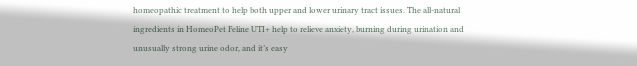homeopathic treatment to help both upper and lower urinary tract issues. The all-natural ingredients in HomeoPet Feline UTI+ help to relieve anxiety, burning during urination and unusually strong urine odor, and it’s easy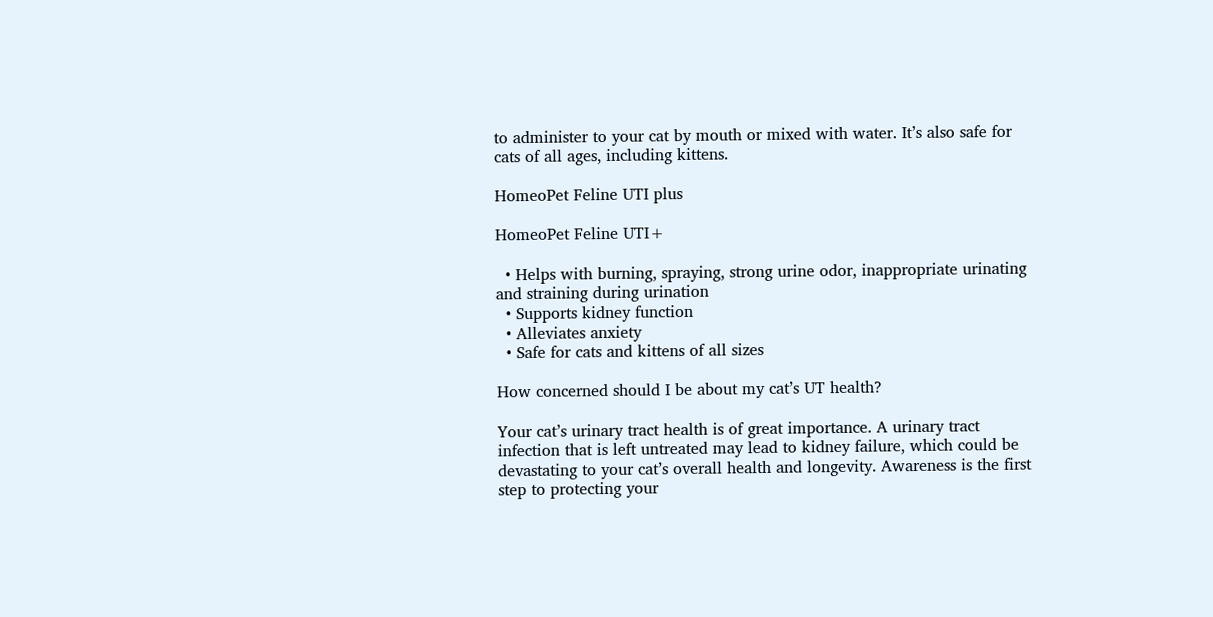to administer to your cat by mouth or mixed with water. It’s also safe for cats of all ages, including kittens.

HomeoPet Feline UTI plus

HomeoPet Feline UTI+

  • Helps with burning, spraying, strong urine odor, inappropriate urinating and straining during urination
  • Supports kidney function
  • Alleviates anxiety
  • Safe for cats and kittens of all sizes

How concerned should I be about my cat’s UT health?

Your cat’s urinary tract health is of great importance. A urinary tract infection that is left untreated may lead to kidney failure, which could be devastating to your cat’s overall health and longevity. Awareness is the first step to protecting your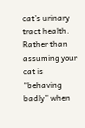cat’s urinary tract health. Rather than assuming your cat is “behaving badly” when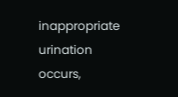inappropriate urination occurs,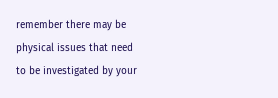remember there may be physical issues that need to be investigated by your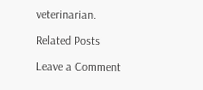veterinarian.

Related Posts

Leave a Comment